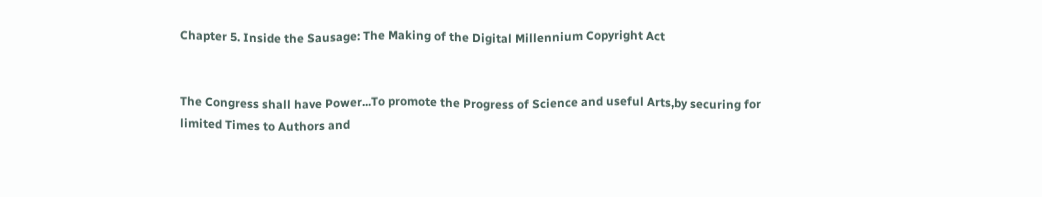Chapter 5. Inside the Sausage: The Making of the Digital Millennium Copyright Act


The Congress shall have Power...To promote the Progress of Science and useful Arts,by securing for limited Times to Authors and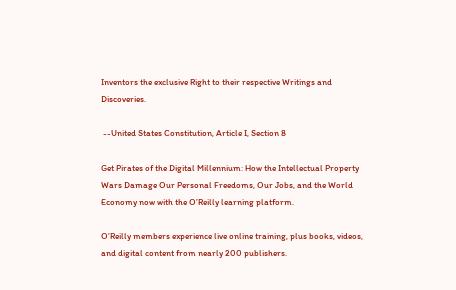Inventors the exclusive Right to their respective Writings and Discoveries.

 --United States Constitution, Article I, Section 8

Get Pirates of the Digital Millennium: How the Intellectual Property Wars Damage Our Personal Freedoms, Our Jobs, and the World Economy now with the O’Reilly learning platform.

O’Reilly members experience live online training, plus books, videos, and digital content from nearly 200 publishers.